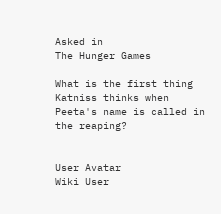Asked in
The Hunger Games

What is the first thing Katniss thinks when Peeta's name is called in the reaping?


User Avatar
Wiki User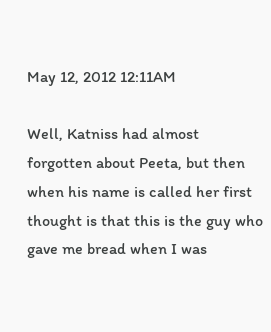May 12, 2012 12:11AM

Well, Katniss had almost forgotten about Peeta, but then when his name is called her first thought is that this is the guy who gave me bread when I was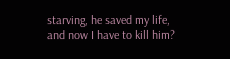starving, he saved my life, and now I have to kill him?